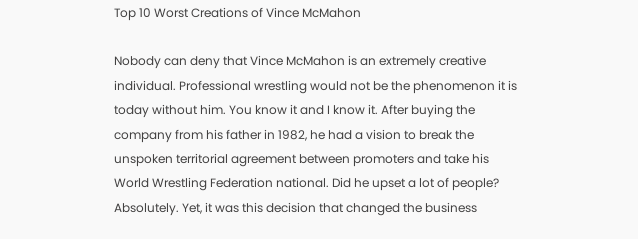Top 10 Worst Creations of Vince McMahon

Nobody can deny that Vince McMahon is an extremely creative individual. Professional wrestling would not be the phenomenon it is today without him. You know it and I know it. After buying the company from his father in 1982, he had a vision to break the unspoken territorial agreement between promoters and take his World Wrestling Federation national. Did he upset a lot of people? Absolutely. Yet, it was this decision that changed the business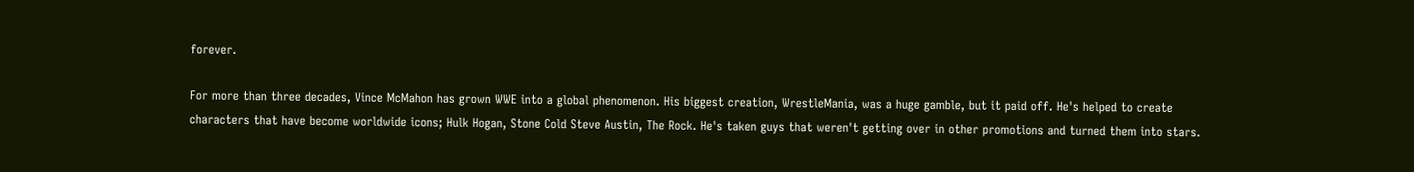forever.

For more than three decades, Vince McMahon has grown WWE into a global phenomenon. His biggest creation, WrestleMania, was a huge gamble, but it paid off. He's helped to create characters that have become worldwide icons; Hulk Hogan, Stone Cold Steve Austin, The Rock. He's taken guys that weren't getting over in other promotions and turned them into stars.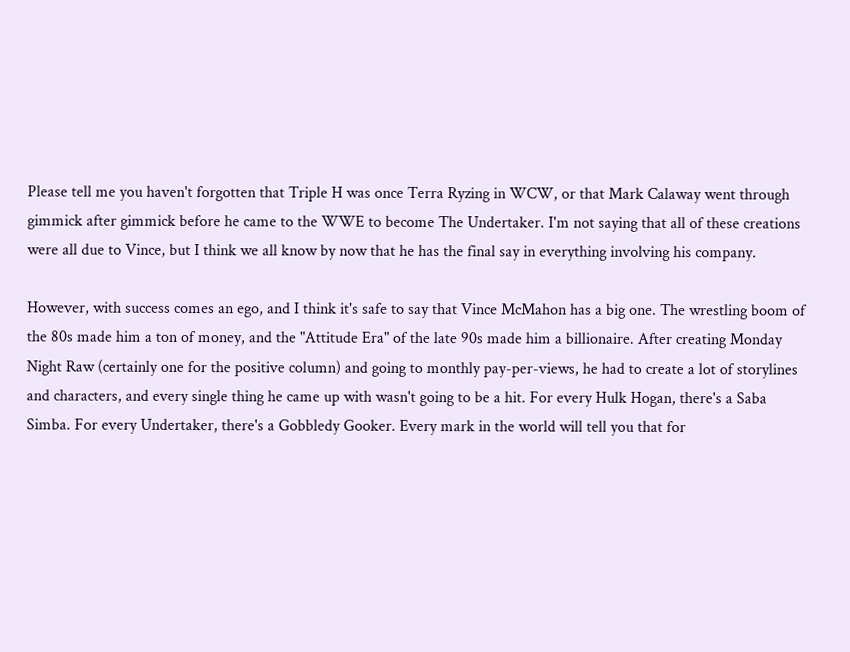Please tell me you haven't forgotten that Triple H was once Terra Ryzing in WCW, or that Mark Calaway went through gimmick after gimmick before he came to the WWE to become The Undertaker. I'm not saying that all of these creations were all due to Vince, but I think we all know by now that he has the final say in everything involving his company.

However, with success comes an ego, and I think it's safe to say that Vince McMahon has a big one. The wrestling boom of the 80s made him a ton of money, and the "Attitude Era" of the late 90s made him a billionaire. After creating Monday Night Raw (certainly one for the positive column) and going to monthly pay-per-views, he had to create a lot of storylines and characters, and every single thing he came up with wasn't going to be a hit. For every Hulk Hogan, there's a Saba Simba. For every Undertaker, there's a Gobbledy Gooker. Every mark in the world will tell you that for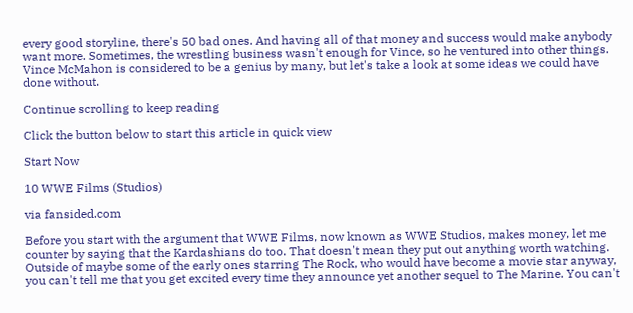every good storyline, there's 50 bad ones. And having all of that money and success would make anybody want more. Sometimes, the wrestling business wasn't enough for Vince, so he ventured into other things. Vince McMahon is considered to be a genius by many, but let's take a look at some ideas we could have done without.

Continue scrolling to keep reading

Click the button below to start this article in quick view

Start Now

10 WWE Films (Studios)

via fansided.com

Before you start with the argument that WWE Films, now known as WWE Studios, makes money, let me counter by saying that the Kardashians do too. That doesn't mean they put out anything worth watching. Outside of maybe some of the early ones starring The Rock, who would have become a movie star anyway, you can't tell me that you get excited every time they announce yet another sequel to The Marine. You can't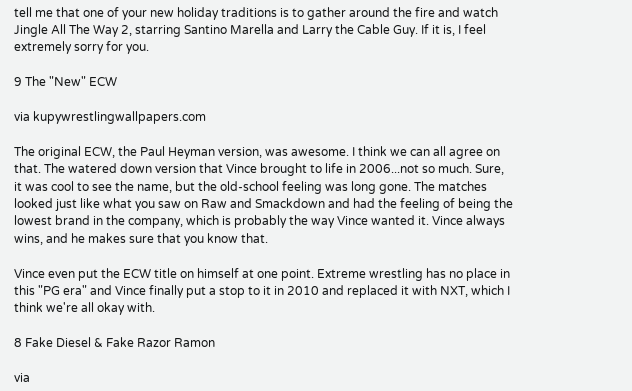tell me that one of your new holiday traditions is to gather around the fire and watch Jingle All The Way 2, starring Santino Marella and Larry the Cable Guy. If it is, I feel extremely sorry for you.

9 The "New" ECW

via kupywrestlingwallpapers.com

The original ECW, the Paul Heyman version, was awesome. I think we can all agree on that. The watered down version that Vince brought to life in 2006...not so much. Sure, it was cool to see the name, but the old-school feeling was long gone. The matches looked just like what you saw on Raw and Smackdown and had the feeling of being the lowest brand in the company, which is probably the way Vince wanted it. Vince always wins, and he makes sure that you know that.

Vince even put the ECW title on himself at one point. Extreme wrestling has no place in this "PG era" and Vince finally put a stop to it in 2010 and replaced it with NXT, which I think we're all okay with.

8 Fake Diesel & Fake Razor Ramon

via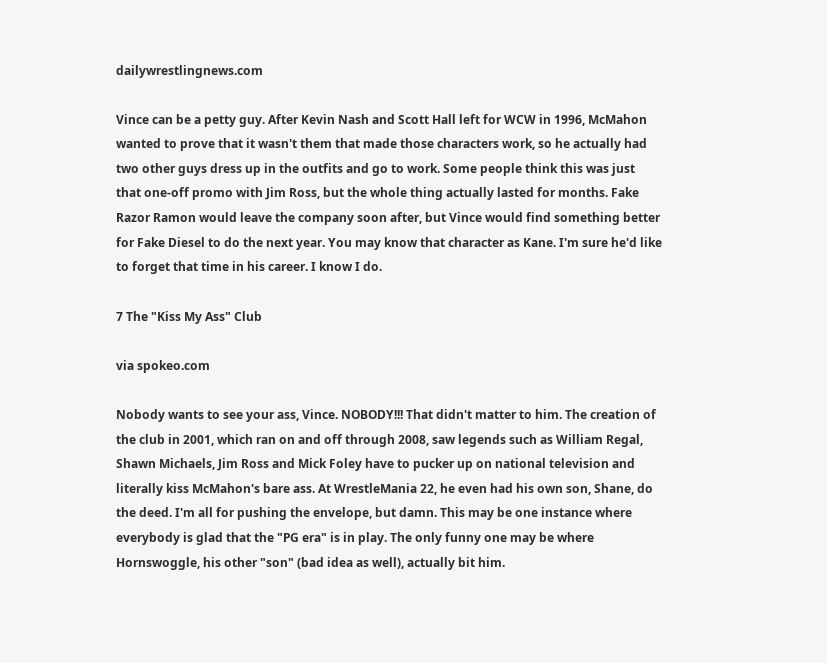dailywrestlingnews.com

Vince can be a petty guy. After Kevin Nash and Scott Hall left for WCW in 1996, McMahon wanted to prove that it wasn't them that made those characters work, so he actually had two other guys dress up in the outfits and go to work. Some people think this was just that one-off promo with Jim Ross, but the whole thing actually lasted for months. Fake Razor Ramon would leave the company soon after, but Vince would find something better for Fake Diesel to do the next year. You may know that character as Kane. I'm sure he'd like to forget that time in his career. I know I do.

7 The "Kiss My Ass" Club

via spokeo.com

Nobody wants to see your ass, Vince. NOBODY!!! That didn't matter to him. The creation of the club in 2001, which ran on and off through 2008, saw legends such as William Regal, Shawn Michaels, Jim Ross and Mick Foley have to pucker up on national television and literally kiss McMahon's bare ass. At WrestleMania 22, he even had his own son, Shane, do the deed. I'm all for pushing the envelope, but damn. This may be one instance where everybody is glad that the "PG era" is in play. The only funny one may be where Hornswoggle, his other "son" (bad idea as well), actually bit him.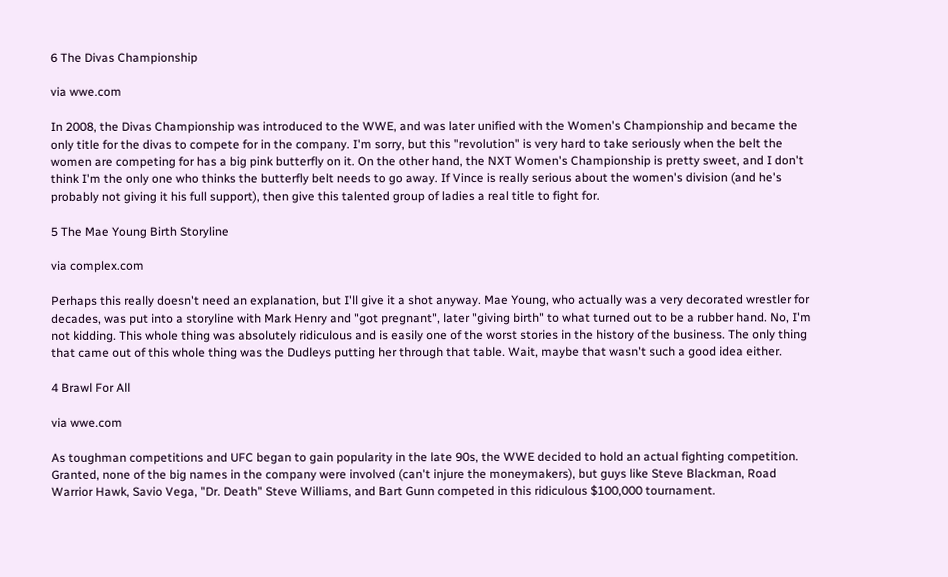6 The Divas Championship

via wwe.com

In 2008, the Divas Championship was introduced to the WWE, and was later unified with the Women's Championship and became the only title for the divas to compete for in the company. I'm sorry, but this "revolution" is very hard to take seriously when the belt the women are competing for has a big pink butterfly on it. On the other hand, the NXT Women's Championship is pretty sweet, and I don't think I'm the only one who thinks the butterfly belt needs to go away. If Vince is really serious about the women's division (and he's probably not giving it his full support), then give this talented group of ladies a real title to fight for.

5 The Mae Young Birth Storyline

via complex.com

Perhaps this really doesn't need an explanation, but I'll give it a shot anyway. Mae Young, who actually was a very decorated wrestler for decades, was put into a storyline with Mark Henry and "got pregnant", later "giving birth" to what turned out to be a rubber hand. No, I'm not kidding. This whole thing was absolutely ridiculous and is easily one of the worst stories in the history of the business. The only thing that came out of this whole thing was the Dudleys putting her through that table. Wait, maybe that wasn't such a good idea either.

4 Brawl For All

via wwe.com

As toughman competitions and UFC began to gain popularity in the late 90s, the WWE decided to hold an actual fighting competition. Granted, none of the big names in the company were involved (can't injure the moneymakers), but guys like Steve Blackman, Road Warrior Hawk, Savio Vega, "Dr. Death" Steve Williams, and Bart Gunn competed in this ridiculous $100,000 tournament.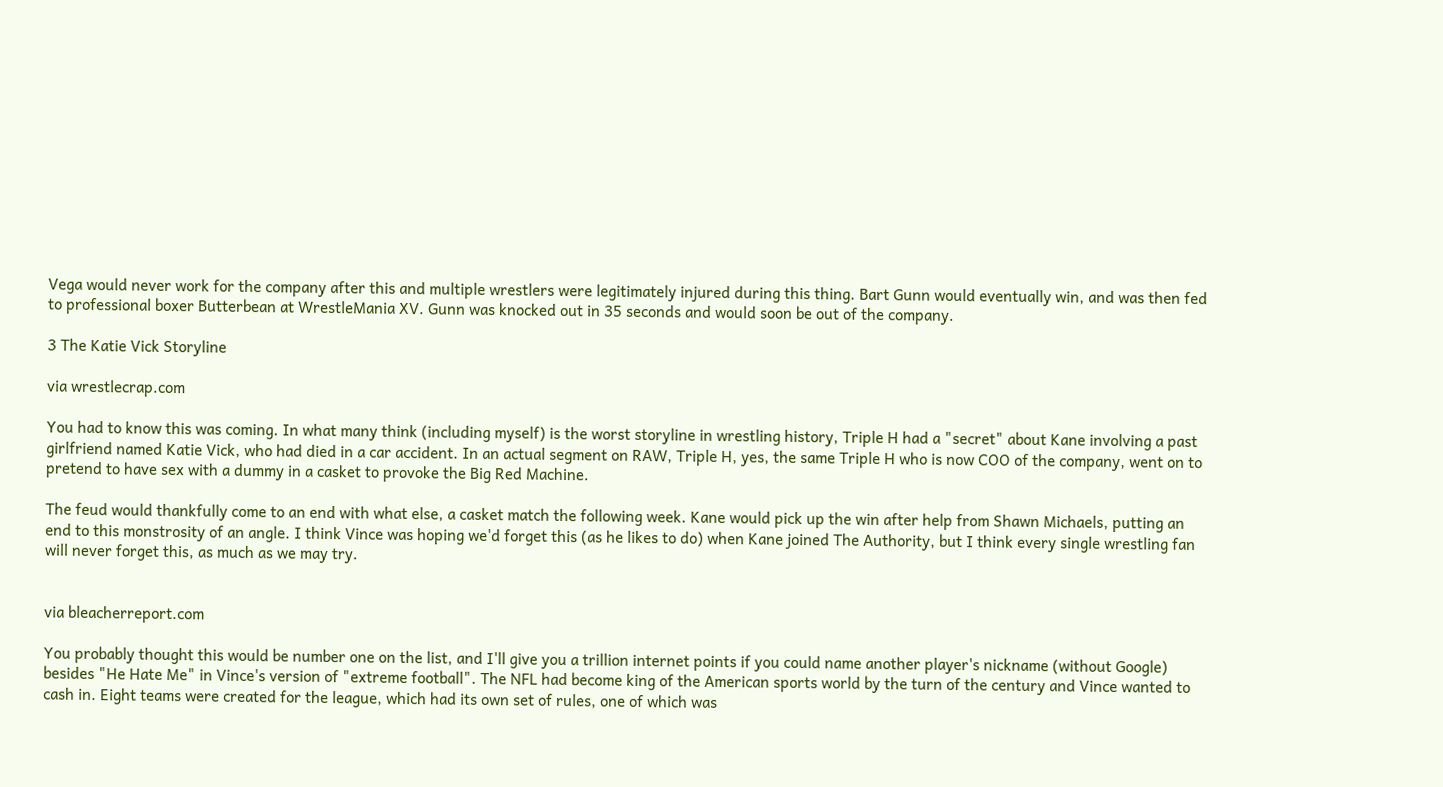Vega would never work for the company after this and multiple wrestlers were legitimately injured during this thing. Bart Gunn would eventually win, and was then fed to professional boxer Butterbean at WrestleMania XV. Gunn was knocked out in 35 seconds and would soon be out of the company.

3 The Katie Vick Storyline

via wrestlecrap.com

You had to know this was coming. In what many think (including myself) is the worst storyline in wrestling history, Triple H had a "secret" about Kane involving a past girlfriend named Katie Vick, who had died in a car accident. In an actual segment on RAW, Triple H, yes, the same Triple H who is now COO of the company, went on to pretend to have sex with a dummy in a casket to provoke the Big Red Machine.

The feud would thankfully come to an end with what else, a casket match the following week. Kane would pick up the win after help from Shawn Michaels, putting an end to this monstrosity of an angle. I think Vince was hoping we'd forget this (as he likes to do) when Kane joined The Authority, but I think every single wrestling fan will never forget this, as much as we may try.


via bleacherreport.com

You probably thought this would be number one on the list, and I'll give you a trillion internet points if you could name another player's nickname (without Google) besides "He Hate Me" in Vince's version of "extreme football". The NFL had become king of the American sports world by the turn of the century and Vince wanted to cash in. Eight teams were created for the league, which had its own set of rules, one of which was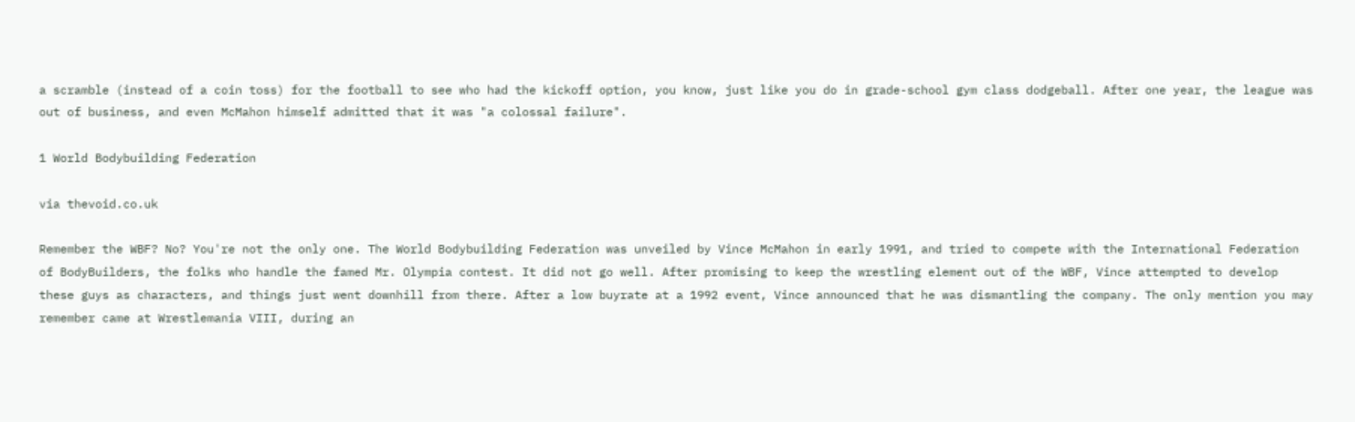a scramble (instead of a coin toss) for the football to see who had the kickoff option, you know, just like you do in grade-school gym class dodgeball. After one year, the league was out of business, and even McMahon himself admitted that it was "a colossal failure".

1 World Bodybuilding Federation

via thevoid.co.uk

Remember the WBF? No? You're not the only one. The World Bodybuilding Federation was unveiled by Vince McMahon in early 1991, and tried to compete with the International Federation of BodyBuilders, the folks who handle the famed Mr. Olympia contest. It did not go well. After promising to keep the wrestling element out of the WBF, Vince attempted to develop these guys as characters, and things just went downhill from there. After a low buyrate at a 1992 event, Vince announced that he was dismantling the company. The only mention you may remember came at Wrestlemania VIII, during an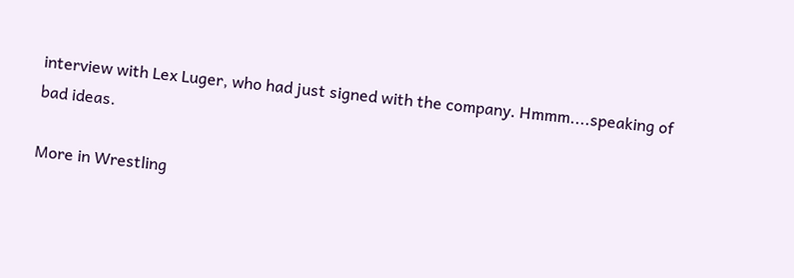interview with Lex Luger, who had just signed with the company. Hmmm....speaking of bad ideas.

More in Wrestling